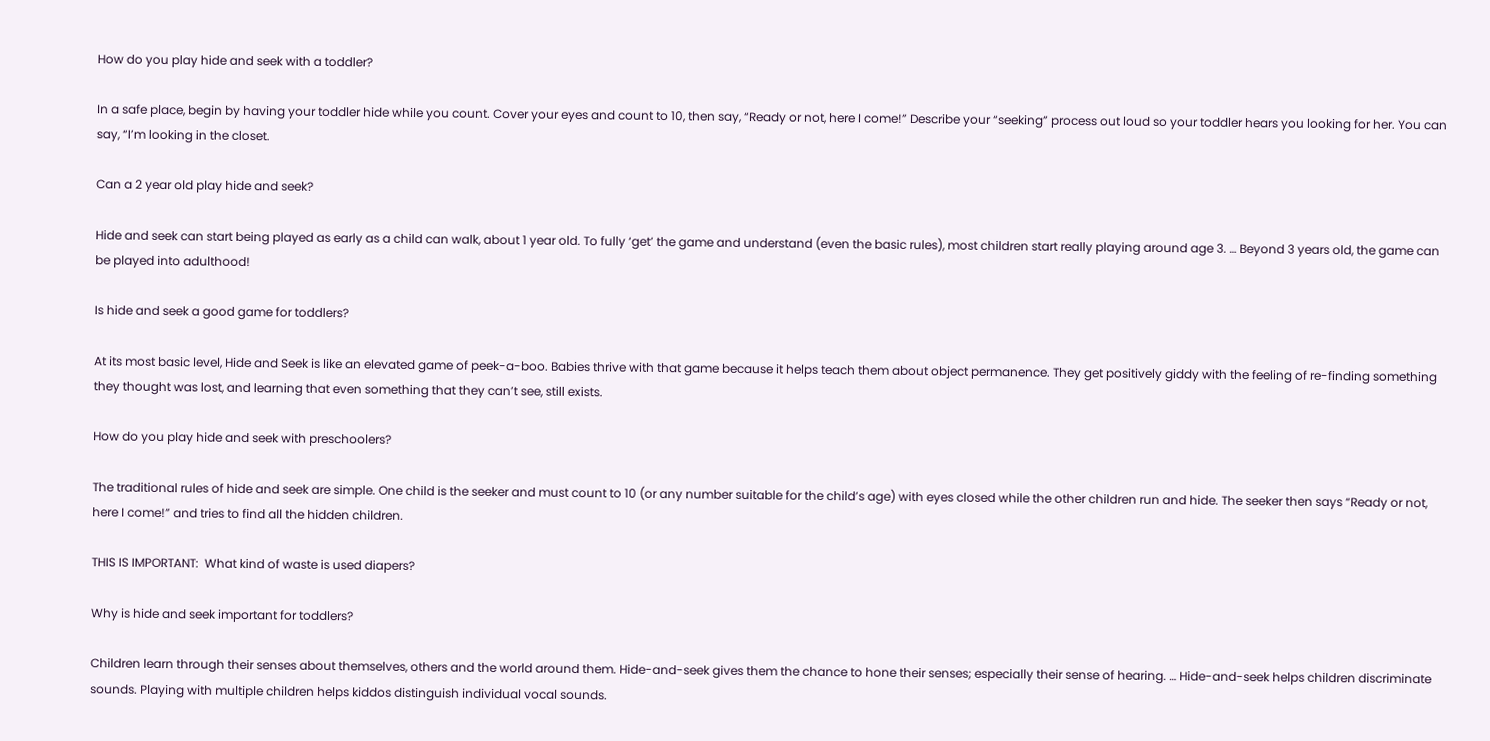How do you play hide and seek with a toddler?

In a safe place, begin by having your toddler hide while you count. Cover your eyes and count to 10, then say, “Ready or not, here I come!” Describe your “seeking” process out loud so your toddler hears you looking for her. You can say, “I’m looking in the closet.

Can a 2 year old play hide and seek?

Hide and seek can start being played as early as a child can walk, about 1 year old. To fully ‘get’ the game and understand (even the basic rules), most children start really playing around age 3. … Beyond 3 years old, the game can be played into adulthood!

Is hide and seek a good game for toddlers?

At its most basic level, Hide and Seek is like an elevated game of peek-a-boo. Babies thrive with that game because it helps teach them about object permanence. They get positively giddy with the feeling of re-finding something they thought was lost, and learning that even something that they can’t see, still exists.

How do you play hide and seek with preschoolers?

The traditional rules of hide and seek are simple. One child is the seeker and must count to 10 (or any number suitable for the child’s age) with eyes closed while the other children run and hide. The seeker then says “Ready or not, here I come!” and tries to find all the hidden children.

THIS IS IMPORTANT:  What kind of waste is used diapers?

Why is hide and seek important for toddlers?

Children learn through their senses about themselves, others and the world around them. Hide-and-seek gives them the chance to hone their senses; especially their sense of hearing. … Hide-and-seek helps children discriminate sounds. Playing with multiple children helps kiddos distinguish individual vocal sounds.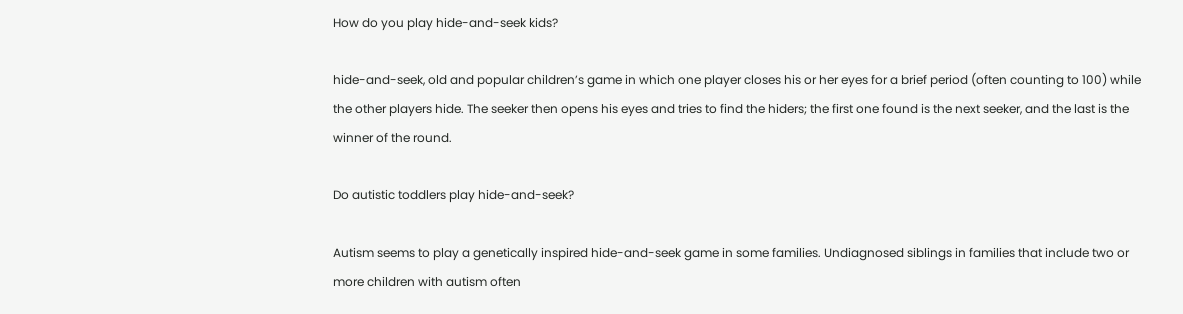How do you play hide-and-seek kids?

hide-and-seek, old and popular children’s game in which one player closes his or her eyes for a brief period (often counting to 100) while the other players hide. The seeker then opens his eyes and tries to find the hiders; the first one found is the next seeker, and the last is the winner of the round.

Do autistic toddlers play hide-and-seek?

Autism seems to play a genetically inspired hide-and-seek game in some families. Undiagnosed siblings in families that include two or more children with autism often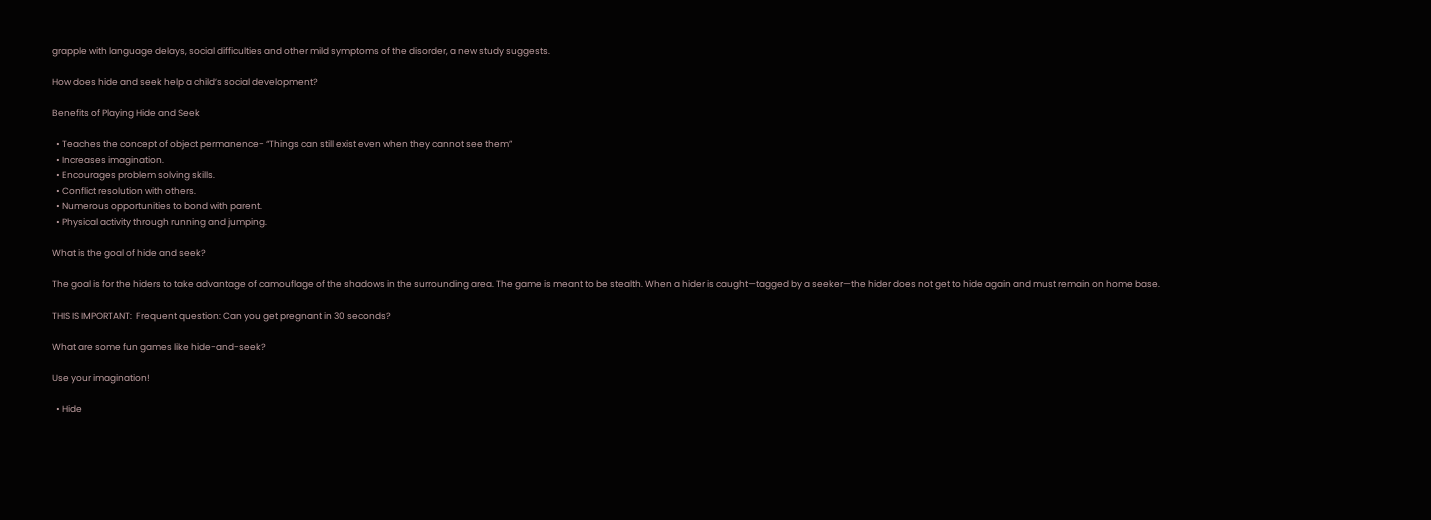grapple with language delays, social difficulties and other mild symptoms of the disorder, a new study suggests.

How does hide and seek help a child’s social development?

Benefits of Playing Hide and Seek

  • Teaches the concept of object permanence- “Things can still exist even when they cannot see them”
  • Increases imagination.
  • Encourages problem solving skills.
  • Conflict resolution with others.
  • Numerous opportunities to bond with parent.
  • Physical activity through running and jumping.

What is the goal of hide and seek?

The goal is for the hiders to take advantage of camouflage of the shadows in the surrounding area. The game is meant to be stealth. When a hider is caught—tagged by a seeker—the hider does not get to hide again and must remain on home base.

THIS IS IMPORTANT:  Frequent question: Can you get pregnant in 30 seconds?

What are some fun games like hide-and-seek?

Use your imagination!

  • Hide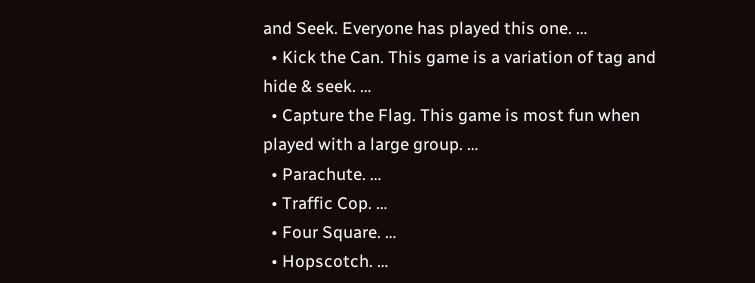and Seek. Everyone has played this one. …
  • Kick the Can. This game is a variation of tag and hide & seek. …
  • Capture the Flag. This game is most fun when played with a large group. …
  • Parachute. …
  • Traffic Cop. …
  • Four Square. …
  • Hopscotch. …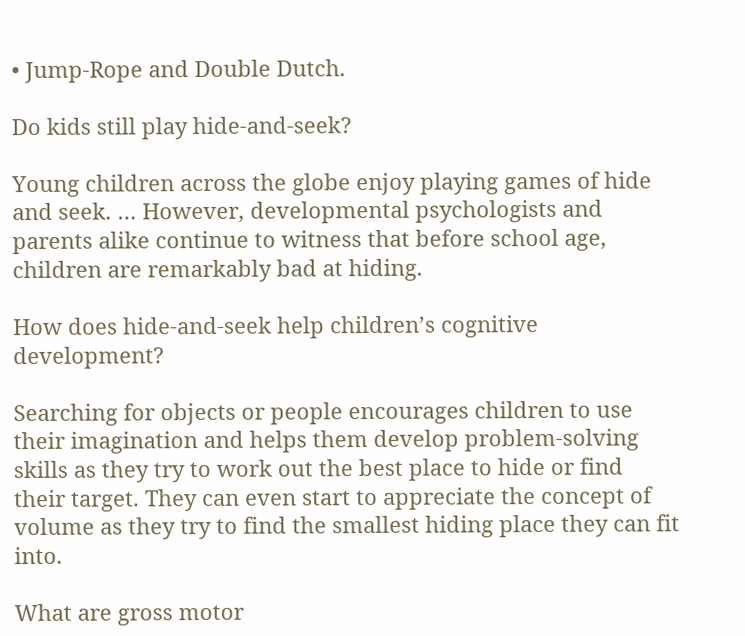• Jump-Rope and Double Dutch.

Do kids still play hide-and-seek?

Young children across the globe enjoy playing games of hide and seek. … However, developmental psychologists and parents alike continue to witness that before school age, children are remarkably bad at hiding.

How does hide-and-seek help children’s cognitive development?

Searching for objects or people encourages children to use their imagination and helps them develop problem-solving skills as they try to work out the best place to hide or find their target. They can even start to appreciate the concept of volume as they try to find the smallest hiding place they can fit into.

What are gross motor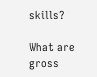skills?

What are gross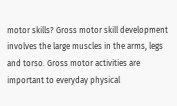motor skills? Gross motor skill development involves the large muscles in the arms, legs and torso. Gross motor activities are important to everyday physical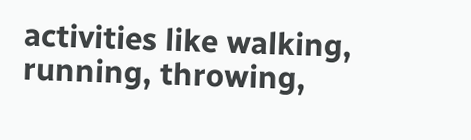activities like walking, running, throwing,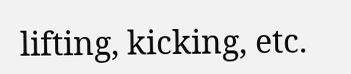lifting, kicking, etc.